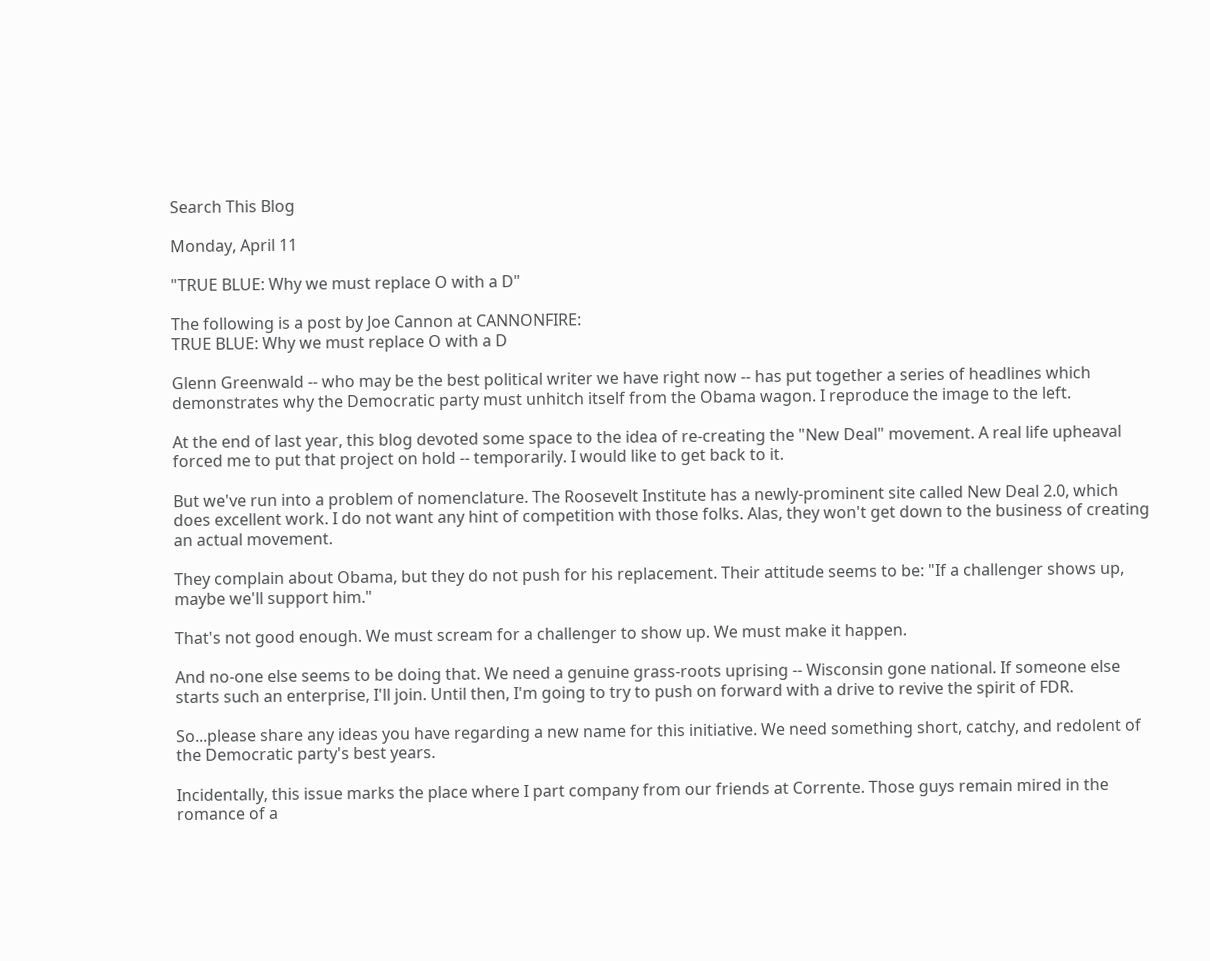Search This Blog

Monday, April 11

"TRUE BLUE: Why we must replace O with a D"

The following is a post by Joe Cannon at CANNONFIRE:
TRUE BLUE: Why we must replace O with a D

Glenn Greenwald -- who may be the best political writer we have right now -- has put together a series of headlines which demonstrates why the Democratic party must unhitch itself from the Obama wagon. I reproduce the image to the left.

At the end of last year, this blog devoted some space to the idea of re-creating the "New Deal" movement. A real life upheaval forced me to put that project on hold -- temporarily. I would like to get back to it.

But we've run into a problem of nomenclature. The Roosevelt Institute has a newly-prominent site called New Deal 2.0, which does excellent work. I do not want any hint of competition with those folks. Alas, they won't get down to the business of creating an actual movement.

They complain about Obama, but they do not push for his replacement. Their attitude seems to be: "If a challenger shows up, maybe we'll support him."

That's not good enough. We must scream for a challenger to show up. We must make it happen.

And no-one else seems to be doing that. We need a genuine grass-roots uprising -- Wisconsin gone national. If someone else starts such an enterprise, I'll join. Until then, I'm going to try to push on forward with a drive to revive the spirit of FDR.

So...please share any ideas you have regarding a new name for this initiative. We need something short, catchy, and redolent of the Democratic party's best years.

Incidentally, this issue marks the place where I part company from our friends at Corrente. Those guys remain mired in the romance of a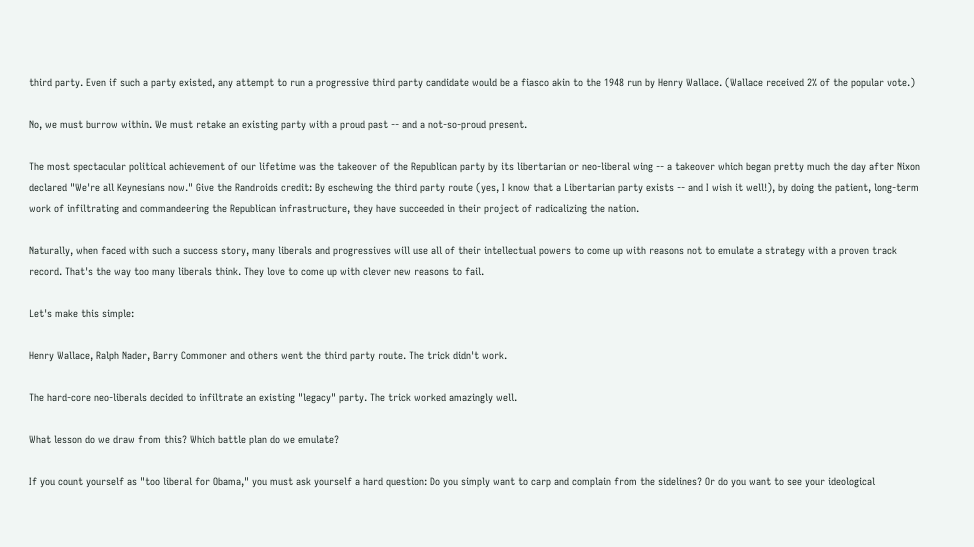third party. Even if such a party existed, any attempt to run a progressive third party candidate would be a fiasco akin to the 1948 run by Henry Wallace. (Wallace received 2% of the popular vote.)

No, we must burrow within. We must retake an existing party with a proud past -- and a not-so-proud present.

The most spectacular political achievement of our lifetime was the takeover of the Republican party by its libertarian or neo-liberal wing -- a takeover which began pretty much the day after Nixon declared "We're all Keynesians now." Give the Randroids credit: By eschewing the third party route (yes, I know that a Libertarian party exists -- and I wish it well!), by doing the patient, long-term work of infiltrating and commandeering the Republican infrastructure, they have succeeded in their project of radicalizing the nation.

Naturally, when faced with such a success story, many liberals and progressives will use all of their intellectual powers to come up with reasons not to emulate a strategy with a proven track record. That's the way too many liberals think. They love to come up with clever new reasons to fail.

Let's make this simple:

Henry Wallace, Ralph Nader, Barry Commoner and others went the third party route. The trick didn't work.

The hard-core neo-liberals decided to infiltrate an existing "legacy" party. The trick worked amazingly well.

What lesson do we draw from this? Which battle plan do we emulate?

If you count yourself as "too liberal for Obama," you must ask yourself a hard question: Do you simply want to carp and complain from the sidelines? Or do you want to see your ideological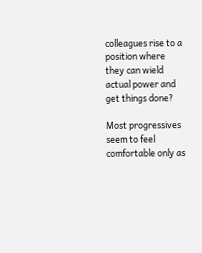colleagues rise to a position where they can wield actual power and get things done?

Most progressives seem to feel comfortable only as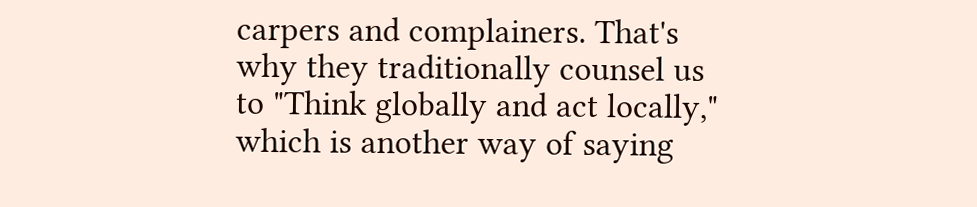carpers and complainers. That's why they traditionally counsel us to "Think globally and act locally," which is another way of saying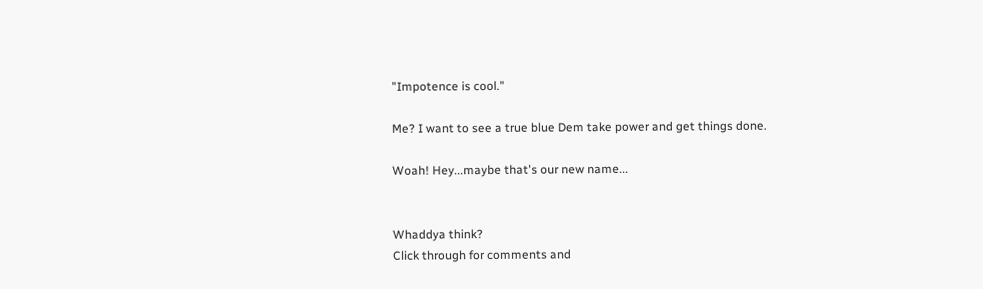"Impotence is cool."

Me? I want to see a true blue Dem take power and get things done.

Woah! Hey...maybe that's our new name...


Whaddya think?
Click through for comments and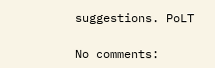suggestions. PoLT

No comments: